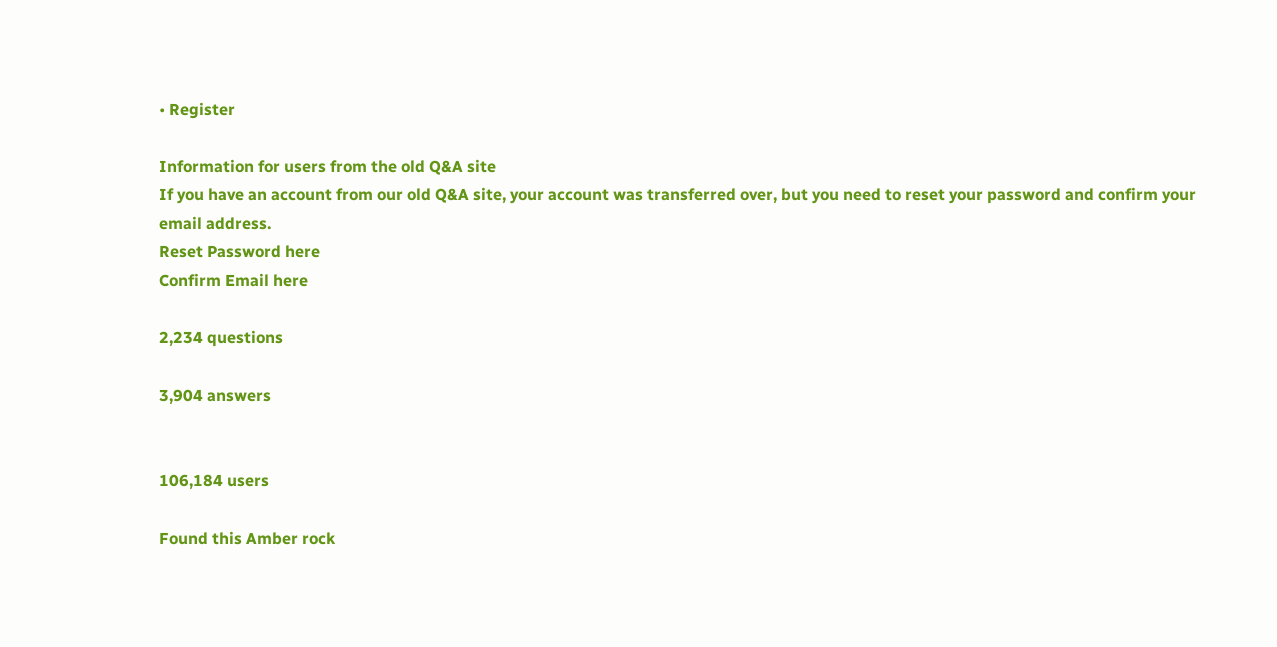• Register

Information for users from the old Q&A site
If you have an account from our old Q&A site, your account was transferred over, but you need to reset your password and confirm your email address.
Reset Password here
Confirm Email here

2,234 questions

3,904 answers


106,184 users

Found this Amber rock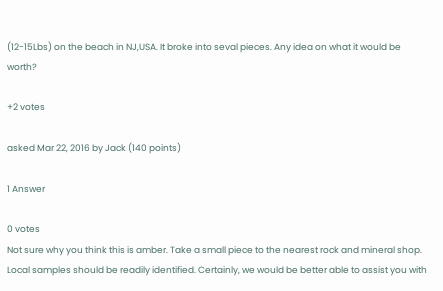(12-15Lbs) on the beach in NJ,USA. It broke into seval pieces. Any idea on what it would be worth?

+2 votes

asked Mar 22, 2016 by Jack (140 points)

1 Answer

0 votes
Not sure why you think this is amber. Take a small piece to the nearest rock and mineral shop. Local samples should be readily identified. Certainly, we would be better able to assist you with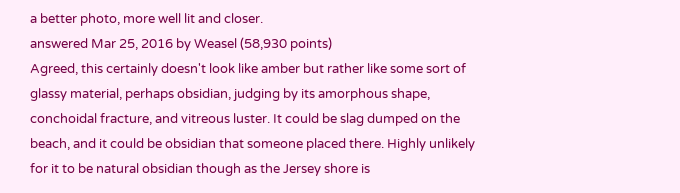a better photo, more well lit and closer.
answered Mar 25, 2016 by Weasel (58,930 points)
Agreed, this certainly doesn't look like amber but rather like some sort of glassy material, perhaps obsidian, judging by its amorphous shape, conchoidal fracture, and vitreous luster. It could be slag dumped on the beach, and it could be obsidian that someone placed there. Highly unlikely for it to be natural obsidian though as the Jersey shore is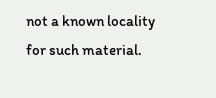not a known locality for such material.